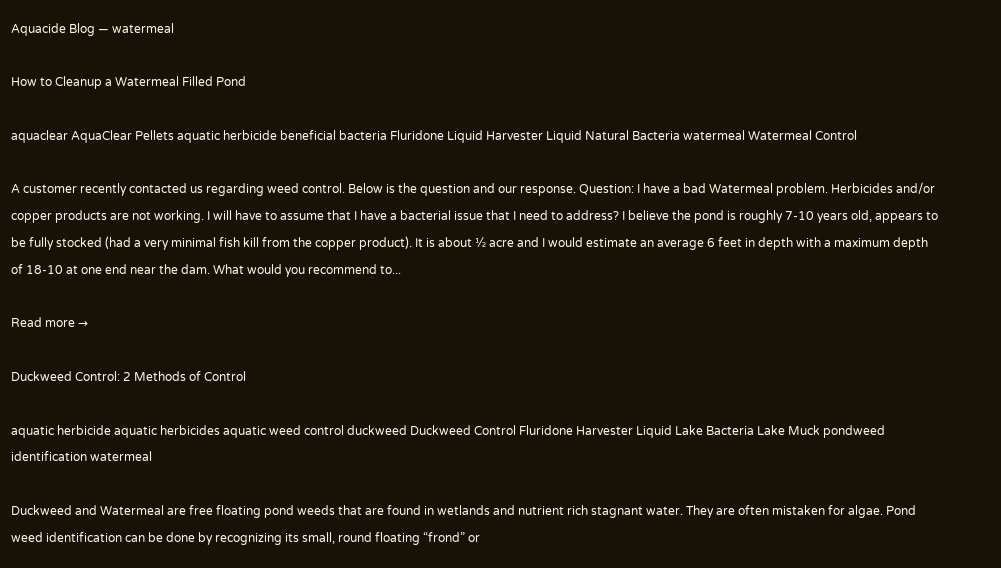Aquacide Blog — watermeal

How to Cleanup a Watermeal Filled Pond

aquaclear AquaClear Pellets aquatic herbicide beneficial bacteria Fluridone Liquid Harvester Liquid Natural Bacteria watermeal Watermeal Control

A customer recently contacted us regarding weed control. Below is the question and our response. Question: I have a bad Watermeal problem. Herbicides and/or copper products are not working. I will have to assume that I have a bacterial issue that I need to address? I believe the pond is roughly 7-10 years old, appears to be fully stocked (had a very minimal fish kill from the copper product). It is about ½ acre and I would estimate an average 6 feet in depth with a maximum depth of 18-10 at one end near the dam. What would you recommend to...

Read more →

Duckweed Control: 2 Methods of Control

aquatic herbicide aquatic herbicides aquatic weed control duckweed Duckweed Control Fluridone Harvester Liquid Lake Bacteria Lake Muck pondweed identification watermeal

Duckweed and Watermeal are free floating pond weeds that are found in wetlands and nutrient rich stagnant water. They are often mistaken for algae. Pond weed identification can be done by recognizing its small, round floating “frond” or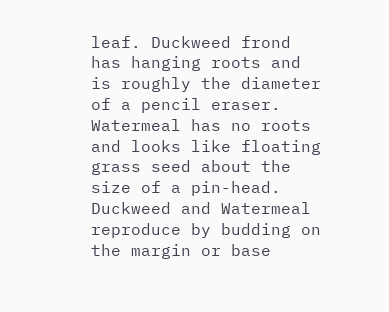leaf. Duckweed frond has hanging roots and is roughly the diameter of a pencil eraser. Watermeal has no roots and looks like floating grass seed about the size of a pin-head. Duckweed and Watermeal reproduce by budding on the margin or base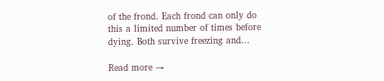of the frond. Each frond can only do this a limited number of times before dying. Both survive freezing and...

Read more →